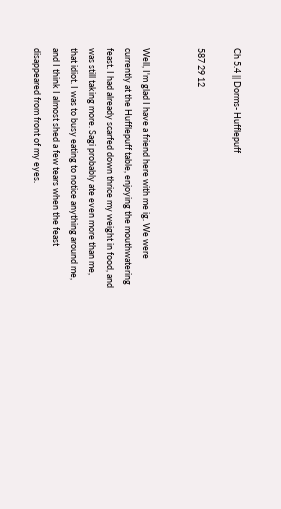Ch 5.4 || Dorms- Hufflepuff

587 29 12


Well, I'm glad I have a friend here with me ig. We were currently at the Hufflepuff table, enjoying the mouthwatering feast. I had already scarfed down thrice my weight in food, and was still taking more. Sagi probably ate even more than me, that idiot. I was to busy eating to notice anything around me, and I think I almost shed a few tears when the feast disappeared from front of my eyes.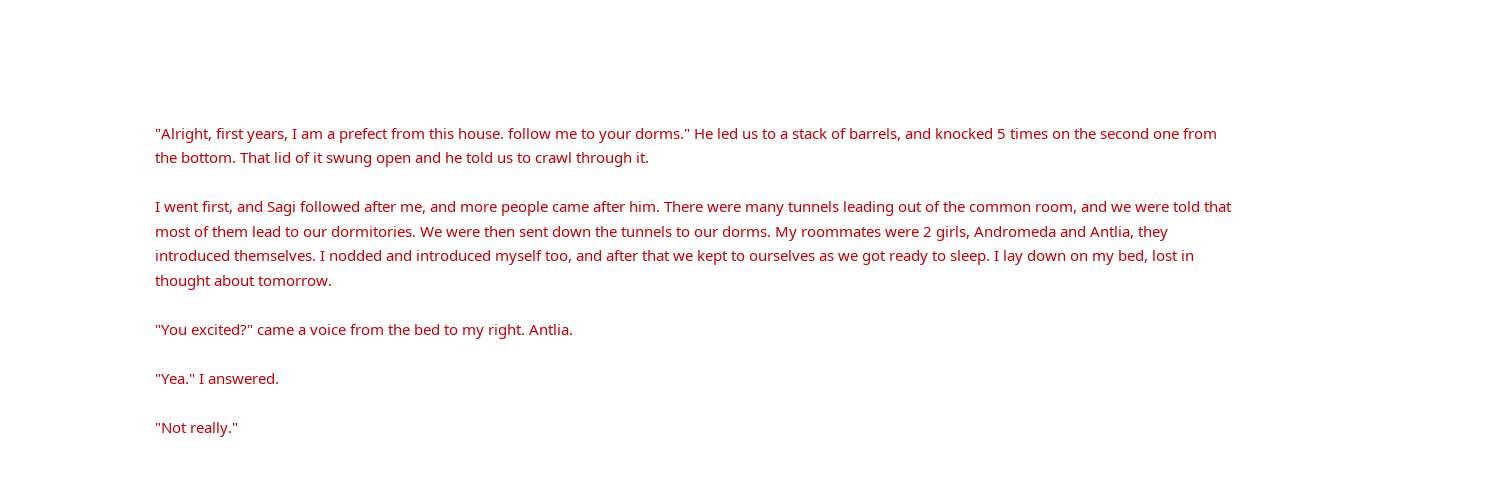"Alright, first years, I am a prefect from this house. follow me to your dorms." He led us to a stack of barrels, and knocked 5 times on the second one from the bottom. That lid of it swung open and he told us to crawl through it.

I went first, and Sagi followed after me, and more people came after him. There were many tunnels leading out of the common room, and we were told that most of them lead to our dormitories. We were then sent down the tunnels to our dorms. My roommates were 2 girls, Andromeda and Antlia, they introduced themselves. I nodded and introduced myself too, and after that we kept to ourselves as we got ready to sleep. I lay down on my bed, lost in thought about tomorrow.

"You excited?" came a voice from the bed to my right. Antlia.

"Yea." I answered.

"Not really."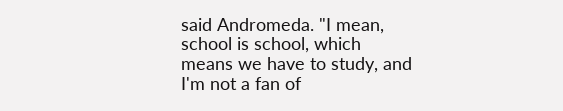said Andromeda. "I mean, school is school, which means we have to study, and I'm not a fan of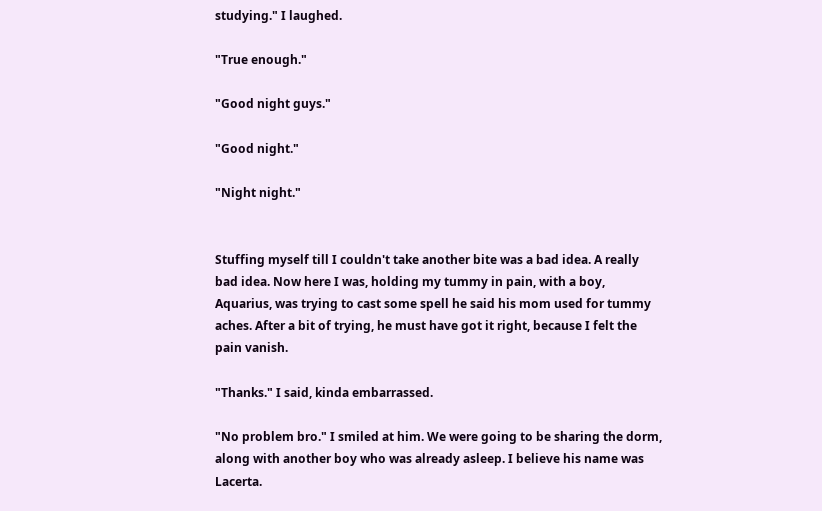studying." I laughed.

"True enough."

"Good night guys."

"Good night."

"Night night."


Stuffing myself till I couldn't take another bite was a bad idea. A really bad idea. Now here I was, holding my tummy in pain, with a boy, Aquarius, was trying to cast some spell he said his mom used for tummy aches. After a bit of trying, he must have got it right, because I felt the pain vanish.

"Thanks." I said, kinda embarrassed.

"No problem bro." I smiled at him. We were going to be sharing the dorm, along with another boy who was already asleep. I believe his name was Lacerta.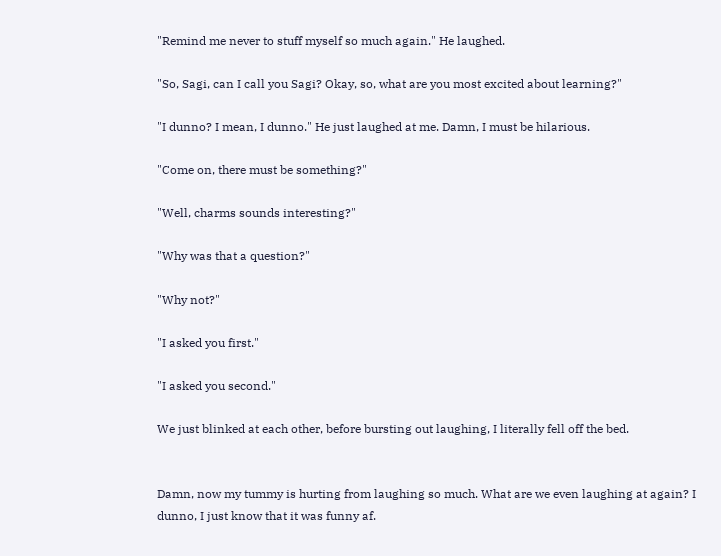"Remind me never to stuff myself so much again." He laughed.

"So, Sagi, can I call you Sagi? Okay, so, what are you most excited about learning?"

"I dunno? I mean, I dunno." He just laughed at me. Damn, I must be hilarious.

"Come on, there must be something?"

"Well, charms sounds interesting?"

"Why was that a question?"

"Why not?"

"I asked you first."

"I asked you second."

We just blinked at each other, before bursting out laughing, I literally fell off the bed.


Damn, now my tummy is hurting from laughing so much. What are we even laughing at again? I dunno, I just know that it was funny af.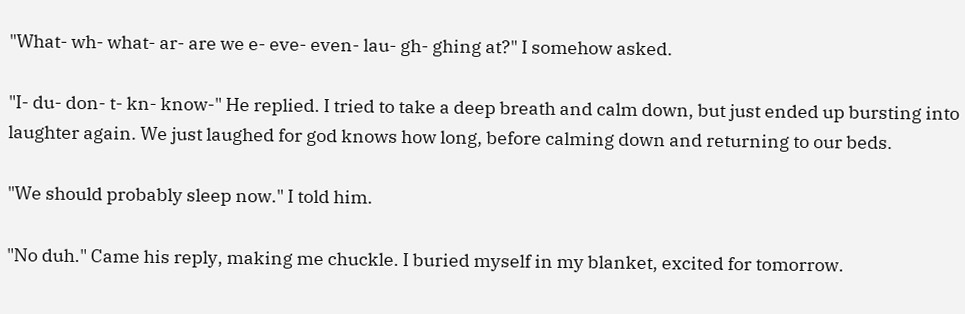"What- wh- what- ar- are we e- eve- even- lau- gh- ghing at?" I somehow asked.

"I- du- don- t- kn- know-" He replied. I tried to take a deep breath and calm down, but just ended up bursting into laughter again. We just laughed for god knows how long, before calming down and returning to our beds.

"We should probably sleep now." I told him.

"No duh." Came his reply, making me chuckle. I buried myself in my blanket, excited for tomorrow.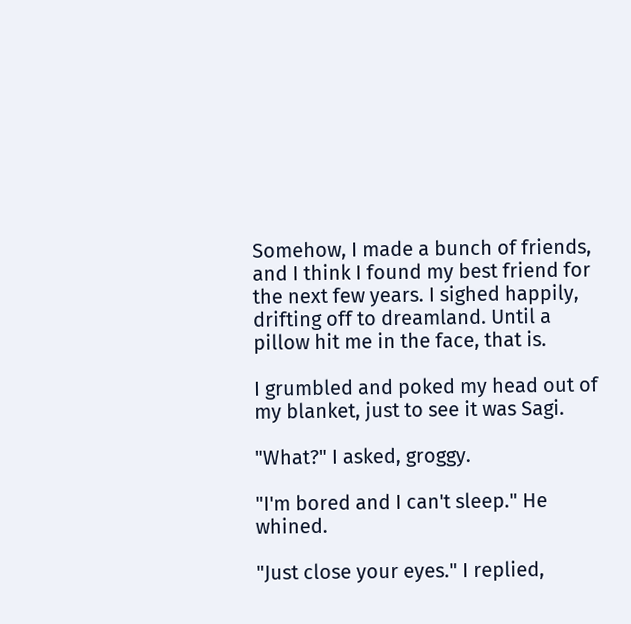Somehow, I made a bunch of friends, and I think I found my best friend for the next few years. I sighed happily, drifting off to dreamland. Until a pillow hit me in the face, that is.

I grumbled and poked my head out of my blanket, just to see it was Sagi.

"What?" I asked, groggy.

"I'm bored and I can't sleep." He whined.

"Just close your eyes." I replied,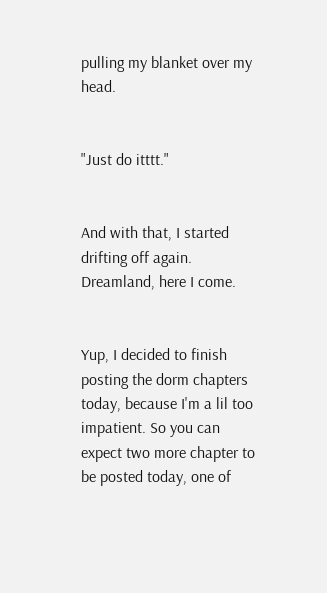pulling my blanket over my head.


"Just do itttt."


And with that, I started drifting off again. Dreamland, here I come.


Yup, I decided to finish posting the dorm chapters today, because I'm a lil too impatient. So you can expect two more chapter to be posted today, one of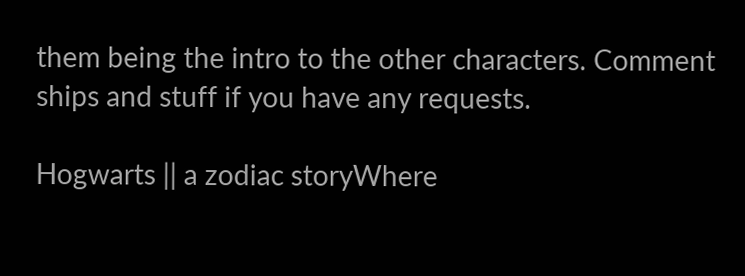them being the intro to the other characters. Comment ships and stuff if you have any requests.

Hogwarts || a zodiac storyWhere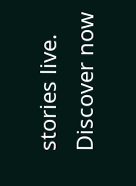stories live. Discover now